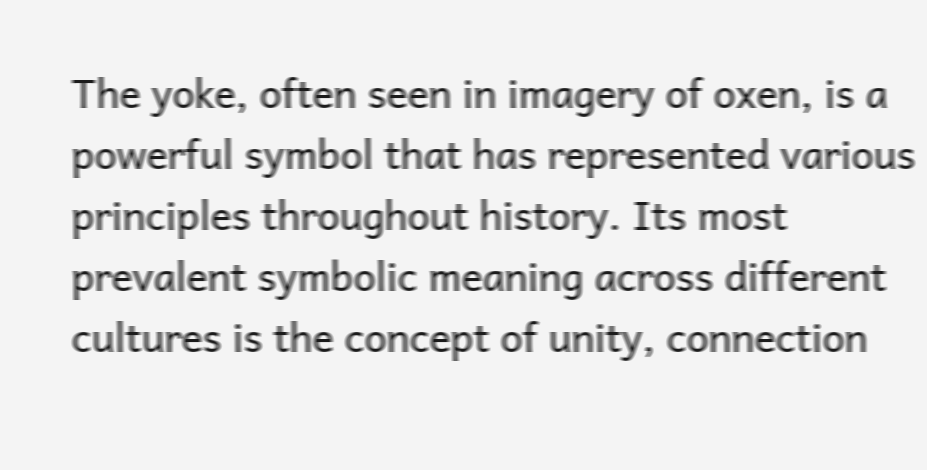The yoke, often seen in imagery of oxen, is a powerful symbol that has represented various principles throughout history. Its most prevalent symbolic meaning across different cultures is the concept of unity, connection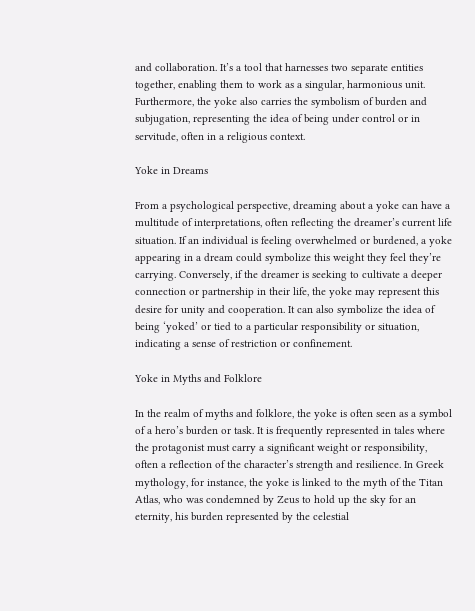and collaboration. It’s a tool that harnesses two separate entities together, enabling them to work as a singular, harmonious unit. Furthermore, the yoke also carries the symbolism of burden and subjugation, representing the idea of being under control or in servitude, often in a religious context.

Yoke in Dreams

From a psychological perspective, dreaming about a yoke can have a multitude of interpretations, often reflecting the dreamer’s current life situation. If an individual is feeling overwhelmed or burdened, a yoke appearing in a dream could symbolize this weight they feel they’re carrying. Conversely, if the dreamer is seeking to cultivate a deeper connection or partnership in their life, the yoke may represent this desire for unity and cooperation. It can also symbolize the idea of being ‘yoked’ or tied to a particular responsibility or situation, indicating a sense of restriction or confinement.

Yoke in Myths and Folklore

In the realm of myths and folklore, the yoke is often seen as a symbol of a hero’s burden or task. It is frequently represented in tales where the protagonist must carry a significant weight or responsibility, often a reflection of the character’s strength and resilience. In Greek mythology, for instance, the yoke is linked to the myth of the Titan Atlas, who was condemned by Zeus to hold up the sky for an eternity, his burden represented by the celestial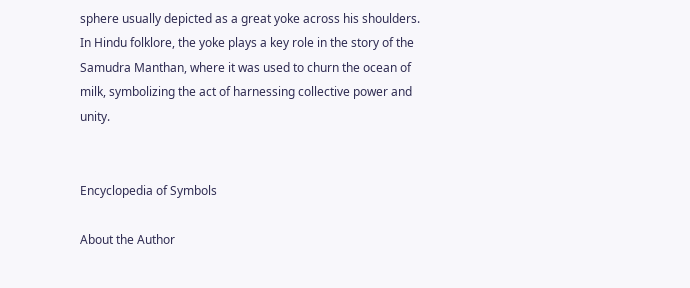sphere usually depicted as a great yoke across his shoulders. In Hindu folklore, the yoke plays a key role in the story of the Samudra Manthan, where it was used to churn the ocean of milk, symbolizing the act of harnessing collective power and unity.


Encyclopedia of Symbols

About the Author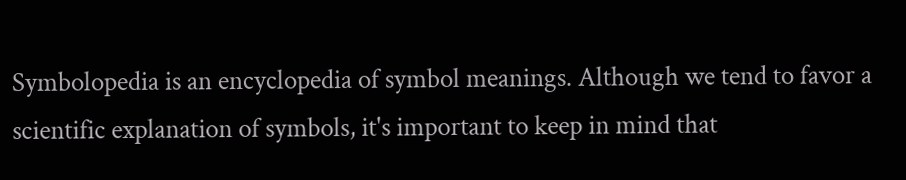Symbolopedia is an encyclopedia of symbol meanings. Although we tend to favor a scientific explanation of symbols, it's important to keep in mind that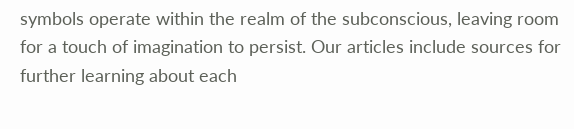symbols operate within the realm of the subconscious, leaving room for a touch of imagination to persist. Our articles include sources for further learning about each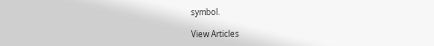symbol.

View Articles